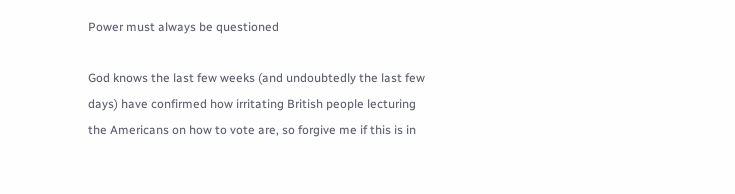Power must always be questioned

God knows the last few weeks (and undoubtedly the last few days) have confirmed how irritating British people lecturing the Americans on how to vote are, so forgive me if this is in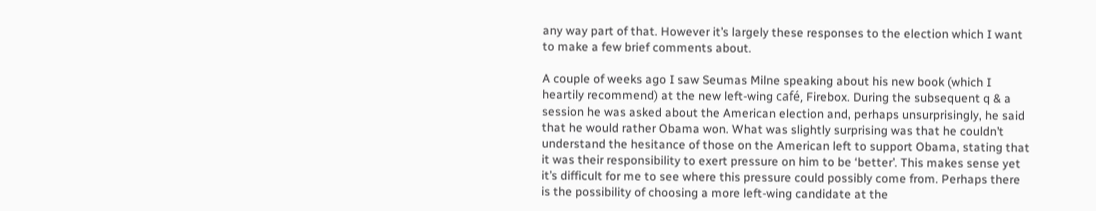any way part of that. However it’s largely these responses to the election which I want to make a few brief comments about.

A couple of weeks ago I saw Seumas Milne speaking about his new book (which I heartily recommend) at the new left-wing café, Firebox. During the subsequent q & a session he was asked about the American election and, perhaps unsurprisingly, he said that he would rather Obama won. What was slightly surprising was that he couldn’t understand the hesitance of those on the American left to support Obama, stating that it was their responsibility to exert pressure on him to be ‘better’. This makes sense yet it’s difficult for me to see where this pressure could possibly come from. Perhaps there is the possibility of choosing a more left-wing candidate at the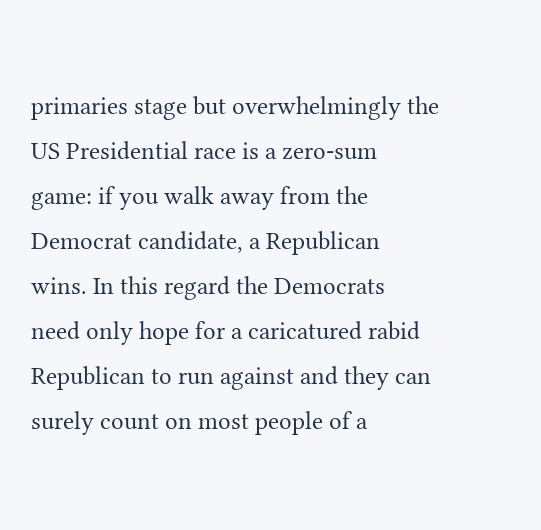primaries stage but overwhelmingly the US Presidential race is a zero-sum game: if you walk away from the Democrat candidate, a Republican wins. In this regard the Democrats need only hope for a caricatured rabid Republican to run against and they can surely count on most people of a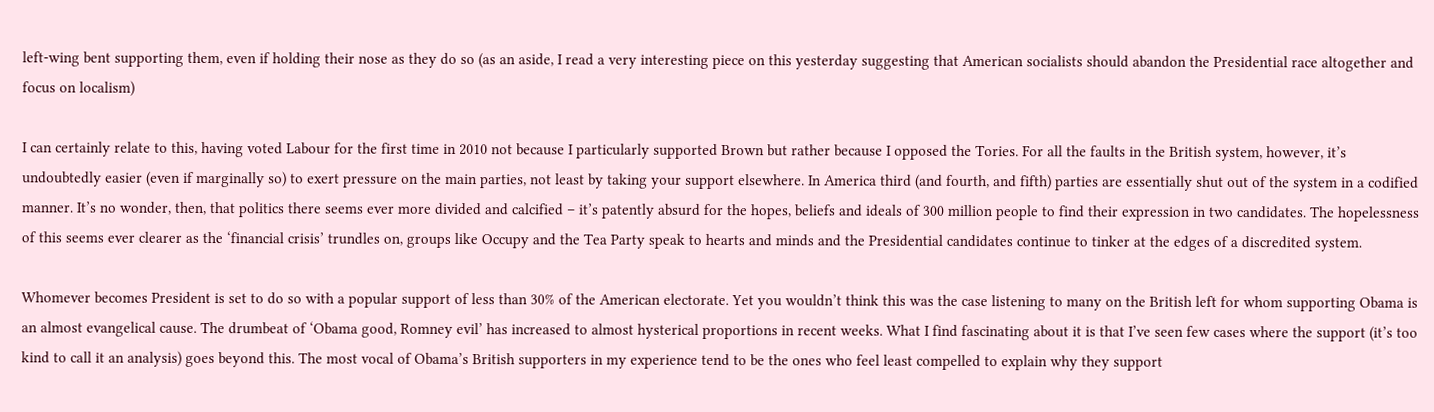left-wing bent supporting them, even if holding their nose as they do so (as an aside, I read a very interesting piece on this yesterday suggesting that American socialists should abandon the Presidential race altogether and focus on localism)

I can certainly relate to this, having voted Labour for the first time in 2010 not because I particularly supported Brown but rather because I opposed the Tories. For all the faults in the British system, however, it’s undoubtedly easier (even if marginally so) to exert pressure on the main parties, not least by taking your support elsewhere. In America third (and fourth, and fifth) parties are essentially shut out of the system in a codified manner. It’s no wonder, then, that politics there seems ever more divided and calcified – it’s patently absurd for the hopes, beliefs and ideals of 300 million people to find their expression in two candidates. The hopelessness of this seems ever clearer as the ‘financial crisis’ trundles on, groups like Occupy and the Tea Party speak to hearts and minds and the Presidential candidates continue to tinker at the edges of a discredited system.

Whomever becomes President is set to do so with a popular support of less than 30% of the American electorate. Yet you wouldn’t think this was the case listening to many on the British left for whom supporting Obama is an almost evangelical cause. The drumbeat of ‘Obama good, Romney evil’ has increased to almost hysterical proportions in recent weeks. What I find fascinating about it is that I’ve seen few cases where the support (it’s too kind to call it an analysis) goes beyond this. The most vocal of Obama’s British supporters in my experience tend to be the ones who feel least compelled to explain why they support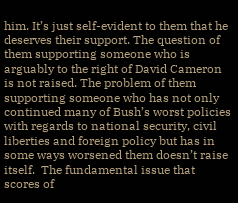him. It’s just self-evident to them that he deserves their support. The question of them supporting someone who is arguably to the right of David Cameron is not raised. The problem of them supporting someone who has not only continued many of Bush’s worst policies with regards to national security, civil liberties and foreign policy but has in some ways worsened them doesn’t raise itself.  The fundamental issue that scores of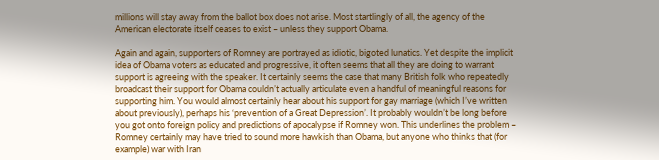millions will stay away from the ballot box does not arise. Most startlingly of all, the agency of the American electorate itself ceases to exist – unless they support Obama.

Again and again, supporters of Romney are portrayed as idiotic, bigoted lunatics. Yet despite the implicit idea of Obama voters as educated and progressive, it often seems that all they are doing to warrant support is agreeing with the speaker. It certainly seems the case that many British folk who repeatedly broadcast their support for Obama couldn’t actually articulate even a handful of meaningful reasons for supporting him. You would almost certainly hear about his support for gay marriage (which I’ve written about previously), perhaps his ‘prevention of a Great Depression’. It probably wouldn’t be long before you got onto foreign policy and predictions of apocalypse if Romney won. This underlines the problem – Romney certainly may have tried to sound more hawkish than Obama, but anyone who thinks that (for example) war with Iran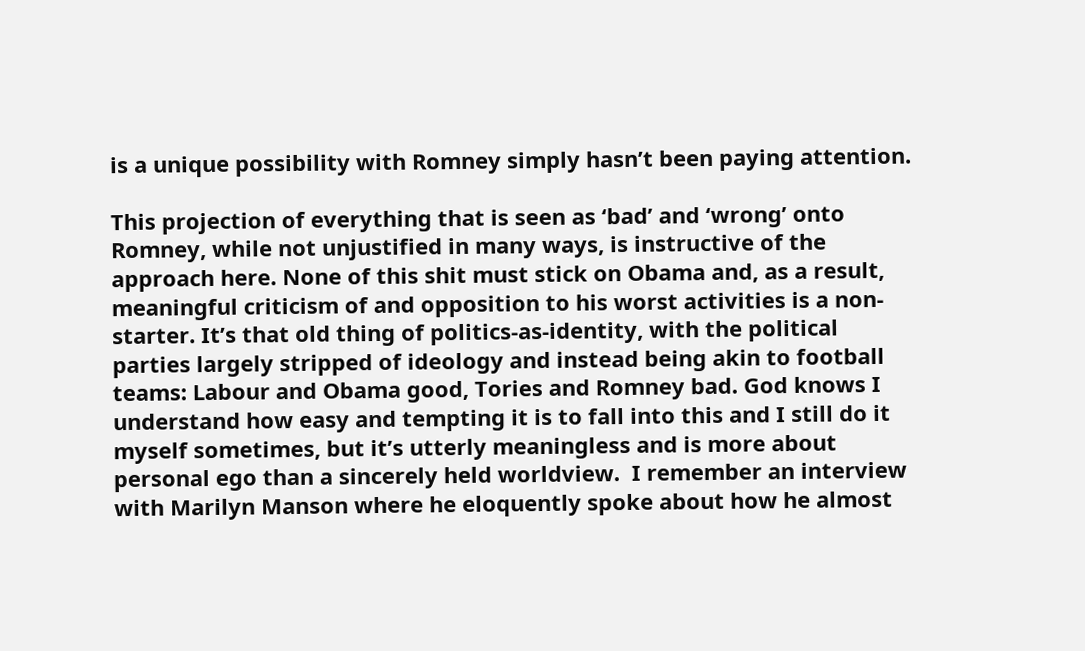is a unique possibility with Romney simply hasn’t been paying attention.

This projection of everything that is seen as ‘bad’ and ‘wrong’ onto Romney, while not unjustified in many ways, is instructive of the approach here. None of this shit must stick on Obama and, as a result, meaningful criticism of and opposition to his worst activities is a non-starter. It’s that old thing of politics-as-identity, with the political parties largely stripped of ideology and instead being akin to football teams: Labour and Obama good, Tories and Romney bad. God knows I understand how easy and tempting it is to fall into this and I still do it myself sometimes, but it’s utterly meaningless and is more about personal ego than a sincerely held worldview.  I remember an interview with Marilyn Manson where he eloquently spoke about how he almost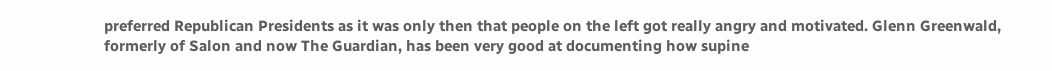preferred Republican Presidents as it was only then that people on the left got really angry and motivated. Glenn Greenwald, formerly of Salon and now The Guardian, has been very good at documenting how supine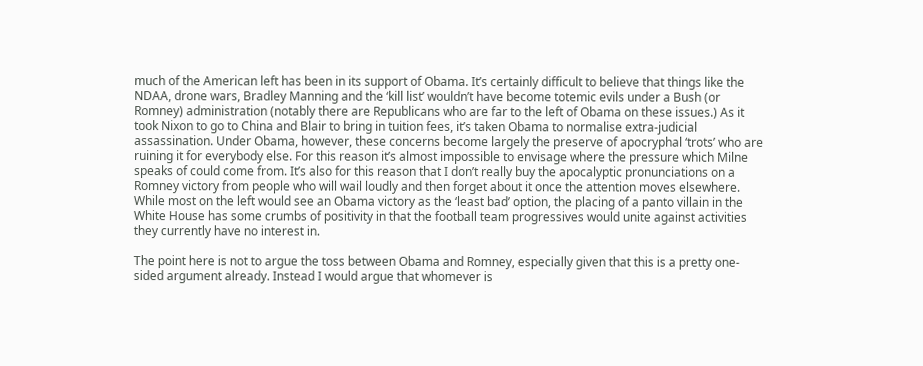much of the American left has been in its support of Obama. It’s certainly difficult to believe that things like the NDAA, drone wars, Bradley Manning and the ‘kill list’ wouldn’t have become totemic evils under a Bush (or Romney) administration (notably there are Republicans who are far to the left of Obama on these issues.) As it took Nixon to go to China and Blair to bring in tuition fees, it’s taken Obama to normalise extra-judicial assassination. Under Obama, however, these concerns become largely the preserve of apocryphal ‘trots’ who are ruining it for everybody else. For this reason it’s almost impossible to envisage where the pressure which Milne speaks of could come from. It’s also for this reason that I don’t really buy the apocalyptic pronunciations on a Romney victory from people who will wail loudly and then forget about it once the attention moves elsewhere. While most on the left would see an Obama victory as the ‘least bad’ option, the placing of a panto villain in the White House has some crumbs of positivity in that the football team progressives would unite against activities they currently have no interest in.

The point here is not to argue the toss between Obama and Romney, especially given that this is a pretty one-sided argument already. Instead I would argue that whomever is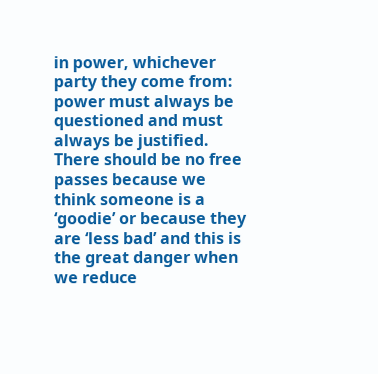in power, whichever party they come from: power must always be questioned and must always be justified. There should be no free passes because we think someone is a ‘goodie’ or because they are ‘less bad’ and this is the great danger when we reduce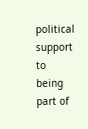political support to being part of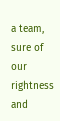a team, sure of our rightness and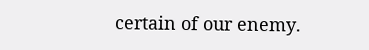certain of our enemy.